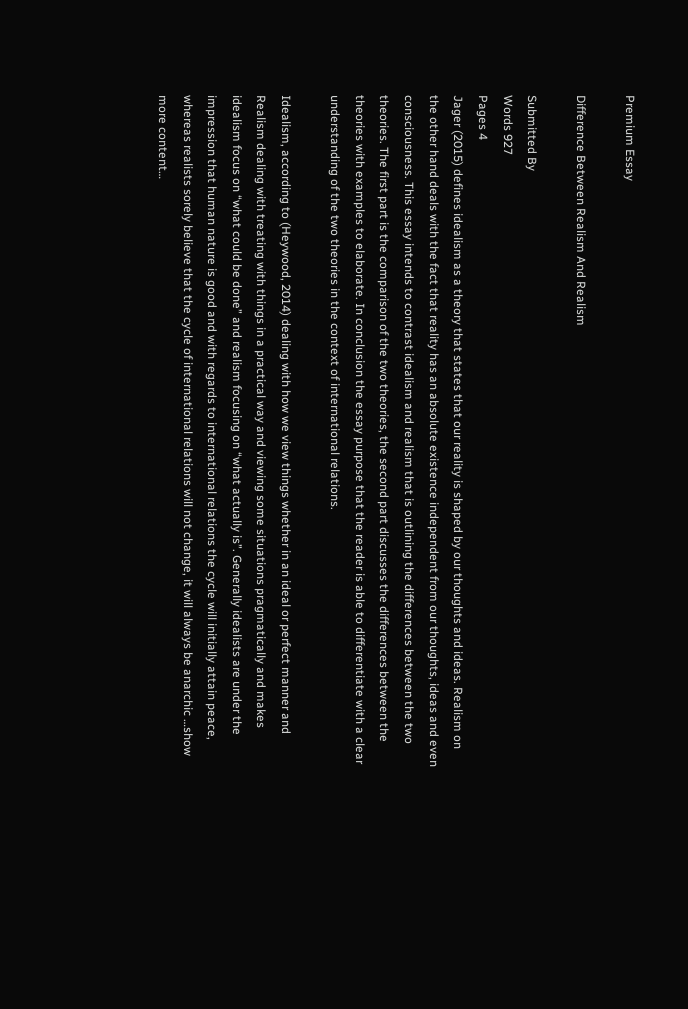Premium Essay

Difference Between Realism And Realism

Submitted By
Words 927
Pages 4
Jager (2015) defines idealism as a theory that states that our reality is shaped by our thoughts and ideas. Realism on the other hand deals with the fact that reality has an absolute existence independent from our thoughts, ideas and even consciousness. This essay intends to contrast idealism and realism that is outlining the differences between the two theories. The first part is the comparison of the two theories, the second part discusses the differences between the theories with examples to elaborate. In conclusion the essay purpose that the reader is able to differentiate with a clear understanding of the two theories in the context of international relations.

Idealism, according to (Heywood, 2014) dealing with how we view things whether in an ideal or perfect manner and Realism dealing with treating with things in a practical way and viewing some situations pragmatically and makes idealism focus on “what could be done” and realism focusing on “what actually is”. Generally idealists are under the impression that human nature is good and with regards to international relations the cycle will initially attain peace, whereas realists sorely believe that the cycle of international relations will not change, it will always be anarchic …show more content…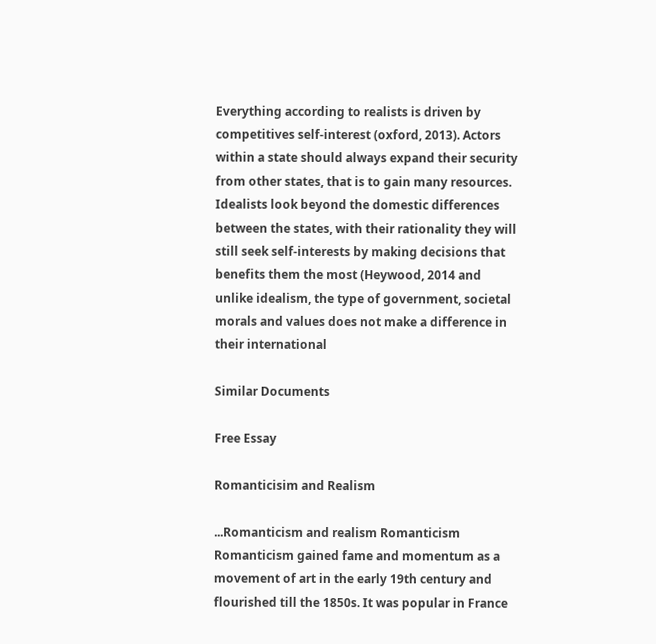Everything according to realists is driven by competitives self-interest (oxford, 2013). Actors within a state should always expand their security from other states, that is to gain many resources. Idealists look beyond the domestic differences between the states, with their rationality they will still seek self-interests by making decisions that benefits them the most (Heywood, 2014 and unlike idealism, the type of government, societal morals and values does not make a difference in their international

Similar Documents

Free Essay

Romanticisim and Realism

...Romanticism and realism Romanticism Romanticism gained fame and momentum as a movement of art in the early 19th century and flourished till the 1850s. It was popular in France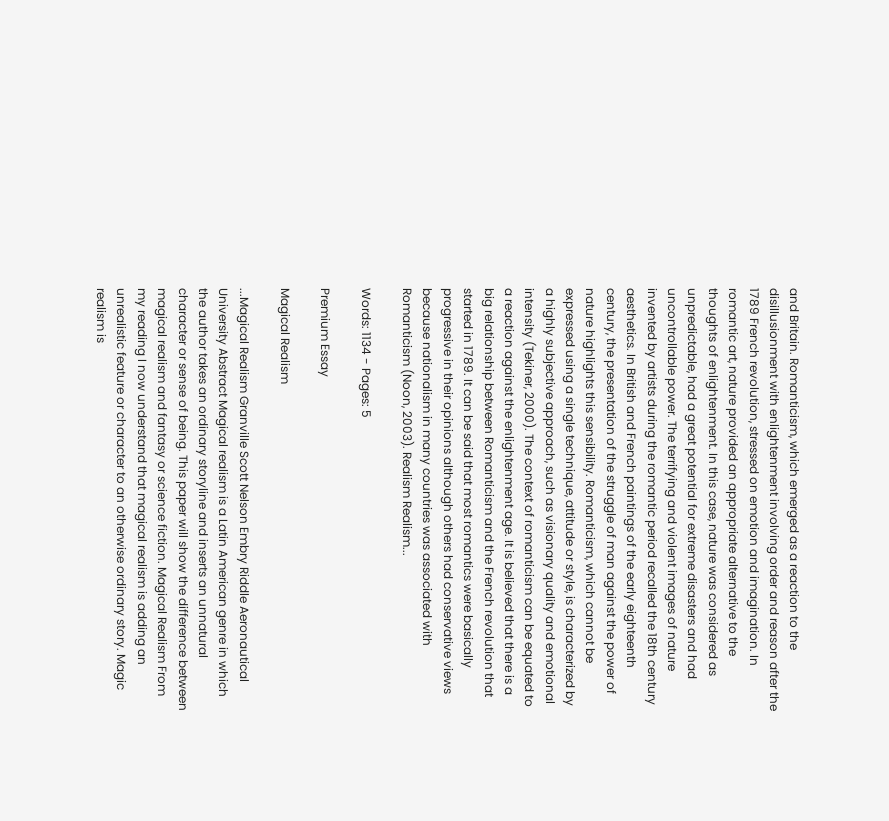and Britain. Romanticism, which emerged as a reaction to the disillusionment with enlightenment involving order and reason after the 1789 French revolution, stressed on emotion and imagination. In romantic art, nature provided an appropriate alternative to the thoughts of enlightenment. In this case, nature was considered as unpredictable, had a great potential for extreme disasters and had uncontrollable power. The terrifying and violent images of nature invented by artists during the romantic period recalled the 18th century aesthetics. In British and French paintings of the early eighteenth century, the presentation of the struggle of man against the power of nature highlights this sensibility. Romanticism, which cannot be expressed using a single technique, attitude or style, is characterized by a highly subjective approach, such as visionary quality and emotional intensity (Tekiner, 2000). The context of romanticism can be equated to a reaction against the enlightenment age. It is believed that there is a big relationship between Romanticism and the French revolution that started in 1789. It can be said that most romantics were basically progressive in their opinions although others had conservative views because nationalism in many countries was associated with Romanticism (Noon, 2003). Realism Realism...

Words: 1134 - Pages: 5

Premium Essay

Magical Realism

...Magical Realism Granville Scott Nelson Embry Riddle Aeronautical University Abstract Magical realism is a Latin American genre in which the author takes an ordinary storyline and inserts an unnatural character or sense of being. This paper will show the difference between magical realism and fantasy or science fiction. Magical Realism From my reading I now understand that magical realism is adding an unrealistic feature or character to an otherwise ordinary story. Magic realism is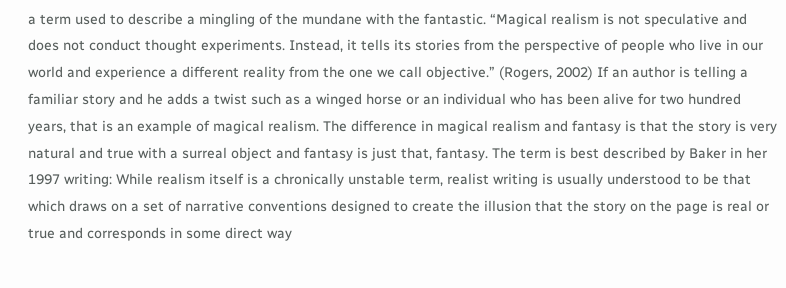a term used to describe a mingling of the mundane with the fantastic. “Magical realism is not speculative and does not conduct thought experiments. Instead, it tells its stories from the perspective of people who live in our world and experience a different reality from the one we call objective.” (Rogers, 2002) If an author is telling a familiar story and he adds a twist such as a winged horse or an individual who has been alive for two hundred years, that is an example of magical realism. The difference in magical realism and fantasy is that the story is very natural and true with a surreal object and fantasy is just that, fantasy. The term is best described by Baker in her 1997 writing: While realism itself is a chronically unstable term, realist writing is usually understood to be that which draws on a set of narrative conventions designed to create the illusion that the story on the page is real or true and corresponds in some direct way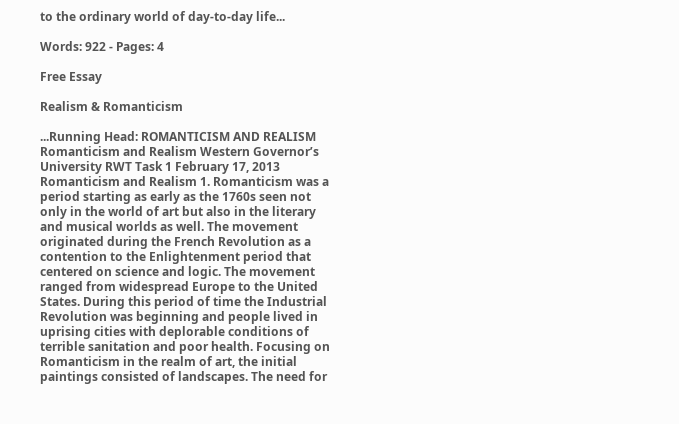to the ordinary world of day-to-day life...

Words: 922 - Pages: 4

Free Essay

Realism & Romanticism

...Running Head: ROMANTICISM AND REALISM Romanticism and Realism Western Governor’s University RWT Task 1 February 17, 2013 Romanticism and Realism 1. Romanticism was a period starting as early as the 1760s seen not only in the world of art but also in the literary and musical worlds as well. The movement originated during the French Revolution as a contention to the Enlightenment period that centered on science and logic. The movement ranged from widespread Europe to the United States. During this period of time the Industrial Revolution was beginning and people lived in uprising cities with deplorable conditions of terrible sanitation and poor health. Focusing on Romanticism in the realm of art, the initial paintings consisted of landscapes. The need for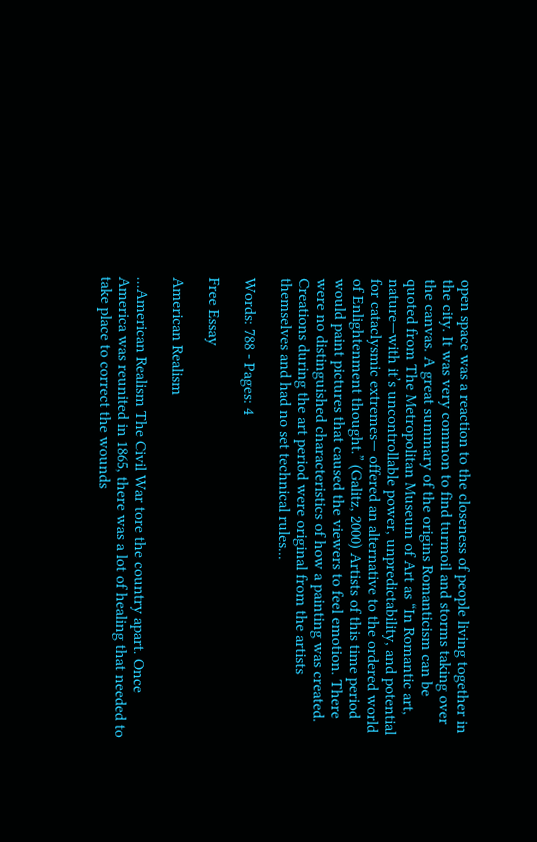open space was a reaction to the closeness of people living together in the city. It was very common to find turmoil and storms taking over the canvas. A great summary of the origins Romanticism can be quoted from The Metropolitan Museum of Art as “In Romantic art, nature—with it’s uncontrollable power, unpredictability, and potential for cataclysmic extremes— offered an alternative to the ordered world of Enlightenment thought.” (Galitz, 2000) Artists of this time period would paint pictures that caused the viewers to feel emotion. There were no distinguished characteristics of how a painting was created. Creations during the art period were original from the artists themselves and had no set technical rules...

Words: 788 - Pages: 4

Free Essay

American Realism

...American Realism The Civil War tore the country apart. Once America was reunited in 1865, there was a lot of healing that needed to take place to correct the wounds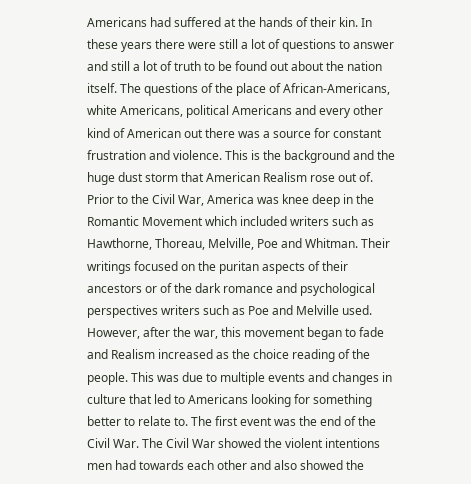Americans had suffered at the hands of their kin. In these years there were still a lot of questions to answer and still a lot of truth to be found out about the nation itself. The questions of the place of African-Americans, white Americans, political Americans and every other kind of American out there was a source for constant frustration and violence. This is the background and the huge dust storm that American Realism rose out of. Prior to the Civil War, America was knee deep in the Romantic Movement which included writers such as Hawthorne, Thoreau, Melville, Poe and Whitman. Their writings focused on the puritan aspects of their ancestors or of the dark romance and psychological perspectives writers such as Poe and Melville used. However, after the war, this movement began to fade and Realism increased as the choice reading of the people. This was due to multiple events and changes in culture that led to Americans looking for something better to relate to. The first event was the end of the Civil War. The Civil War showed the violent intentions men had towards each other and also showed the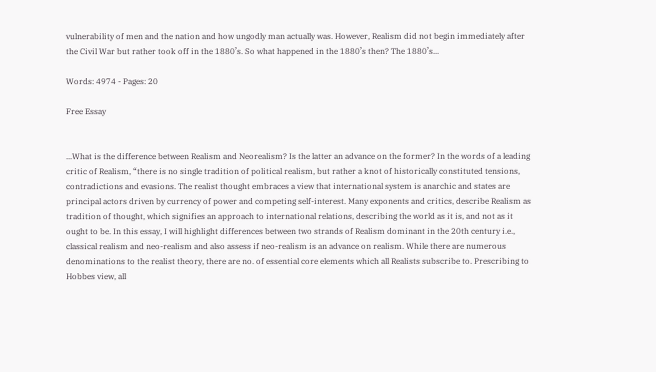vulnerability of men and the nation and how ungodly man actually was. However, Realism did not begin immediately after the Civil War but rather took off in the 1880’s. So what happened in the 1880’s then? The 1880’s...

Words: 4974 - Pages: 20

Free Essay


...What is the difference between Realism and Neorealism? Is the latter an advance on the former? In the words of a leading critic of Realism, “there is no single tradition of political realism, but rather a knot of historically constituted tensions, contradictions and evasions. The realist thought embraces a view that international system is anarchic and states are principal actors driven by currency of power and competing self-interest. Many exponents and critics, describe Realism as tradition of thought, which signifies an approach to international relations, describing the world as it is, and not as it ought to be. In this essay, I will highlight differences between two strands of Realism dominant in the 20th century i.e., classical realism and neo-realism and also assess if neo-realism is an advance on realism. While there are numerous denominations to the realist theory, there are no. of essential core elements which all Realists subscribe to. Prescribing to Hobbes view, all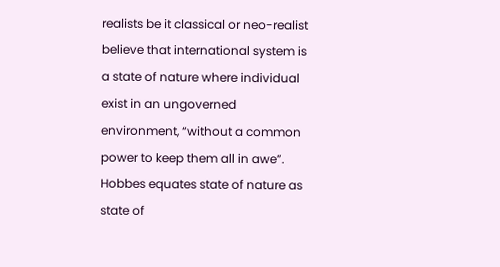realists be it classical or neo-realist believe that international system is a state of nature where individual exist in an ungoverned environment, “without a common power to keep them all in awe”. Hobbes equates state of nature as state of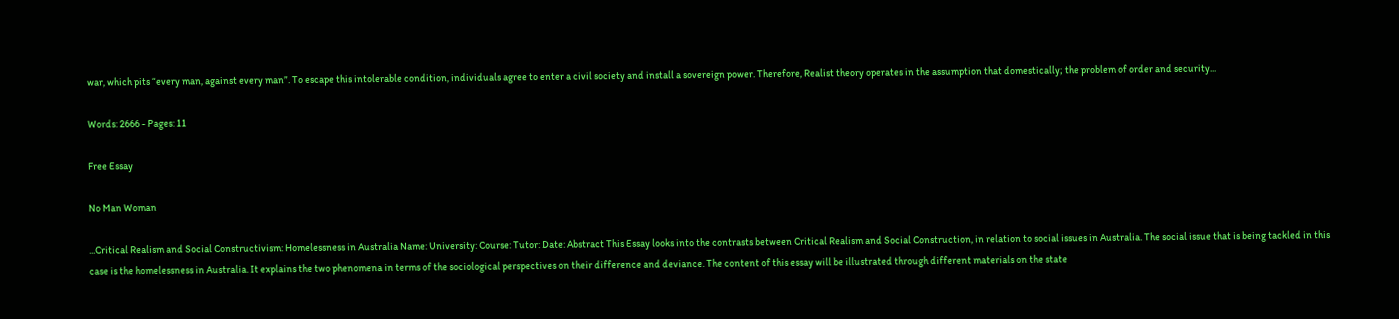war, which pits “every man, against every man”. To escape this intolerable condition, individuals agree to enter a civil society and install a sovereign power. Therefore, Realist theory operates in the assumption that domestically; the problem of order and security...

Words: 2666 - Pages: 11

Free Essay

No Man Woman

...Critical Realism and Social Constructivism: Homelessness in Australia Name: University: Course: Tutor: Date: Abstract This Essay looks into the contrasts between Critical Realism and Social Construction, in relation to social issues in Australia. The social issue that is being tackled in this case is the homelessness in Australia. It explains the two phenomena in terms of the sociological perspectives on their difference and deviance. The content of this essay will be illustrated through different materials on the state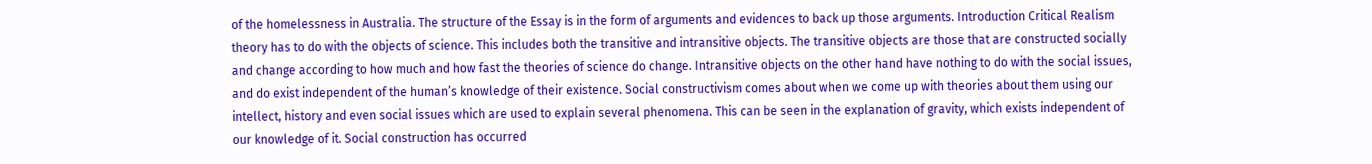of the homelessness in Australia. The structure of the Essay is in the form of arguments and evidences to back up those arguments. Introduction Critical Realism theory has to do with the objects of science. This includes both the transitive and intransitive objects. The transitive objects are those that are constructed socially and change according to how much and how fast the theories of science do change. Intransitive objects on the other hand have nothing to do with the social issues, and do exist independent of the human’s knowledge of their existence. Social constructivism comes about when we come up with theories about them using our intellect, history and even social issues which are used to explain several phenomena. This can be seen in the explanation of gravity, which exists independent of our knowledge of it. Social construction has occurred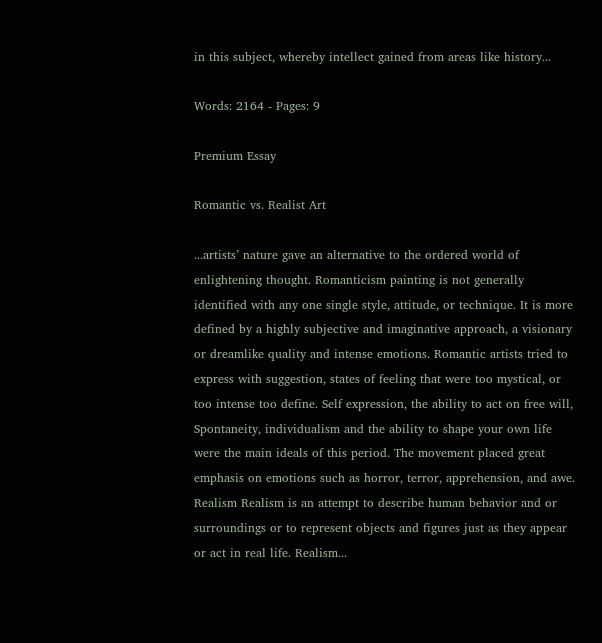in this subject, whereby intellect gained from areas like history...

Words: 2164 - Pages: 9

Premium Essay

Romantic vs. Realist Art

...artists’ nature gave an alternative to the ordered world of enlightening thought. Romanticism painting is not generally identified with any one single style, attitude, or technique. It is more defined by a highly subjective and imaginative approach, a visionary or dreamlike quality and intense emotions. Romantic artists tried to express with suggestion, states of feeling that were too mystical, or too intense too define. Self expression, the ability to act on free will, Spontaneity, individualism and the ability to shape your own life were the main ideals of this period. The movement placed great emphasis on emotions such as horror, terror, apprehension, and awe. Realism Realism is an attempt to describe human behavior and or surroundings or to represent objects and figures just as they appear or act in real life. Realism...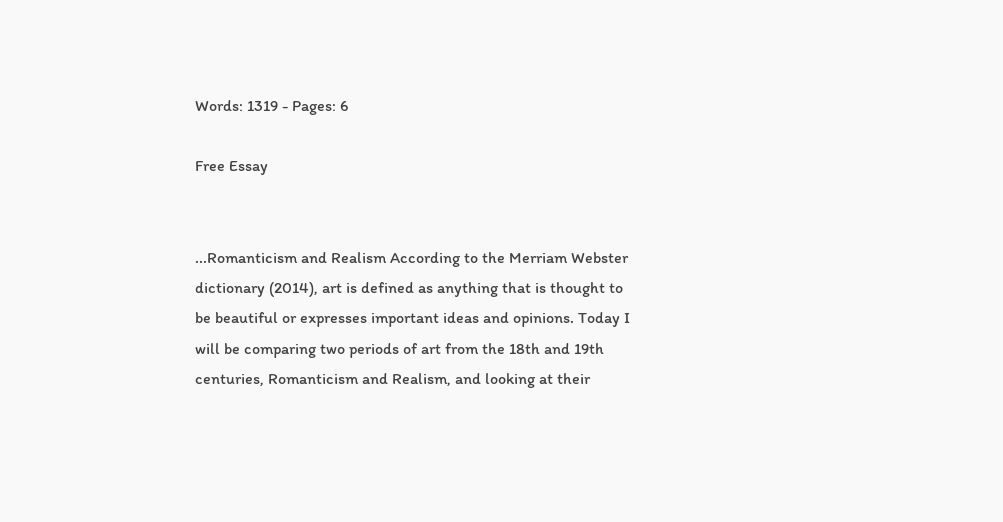Words: 1319 - Pages: 6

Free Essay


...Romanticism and Realism According to the Merriam Webster dictionary (2014), art is defined as anything that is thought to be beautiful or expresses important ideas and opinions. Today I will be comparing two periods of art from the 18th and 19th centuries, Romanticism and Realism, and looking at their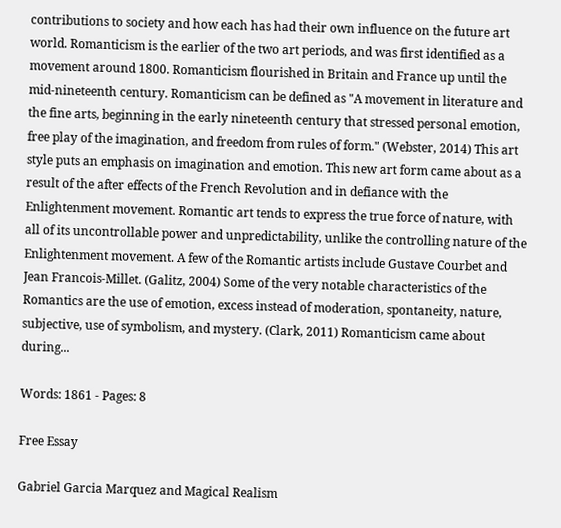contributions to society and how each has had their own influence on the future art world. Romanticism is the earlier of the two art periods, and was first identified as a movement around 1800. Romanticism flourished in Britain and France up until the mid-nineteenth century. Romanticism can be defined as "A movement in literature and the fine arts, beginning in the early nineteenth century that stressed personal emotion, free play of the imagination, and freedom from rules of form." (Webster, 2014) This art style puts an emphasis on imagination and emotion. This new art form came about as a result of the after effects of the French Revolution and in defiance with the Enlightenment movement. Romantic art tends to express the true force of nature, with all of its uncontrollable power and unpredictability, unlike the controlling nature of the Enlightenment movement. A few of the Romantic artists include Gustave Courbet and Jean Francois-Millet. (Galitz, 2004) Some of the very notable characteristics of the Romantics are the use of emotion, excess instead of moderation, spontaneity, nature, subjective, use of symbolism, and mystery. (Clark, 2011) Romanticism came about during...

Words: 1861 - Pages: 8

Free Essay

Gabriel Garcia Marquez and Magical Realism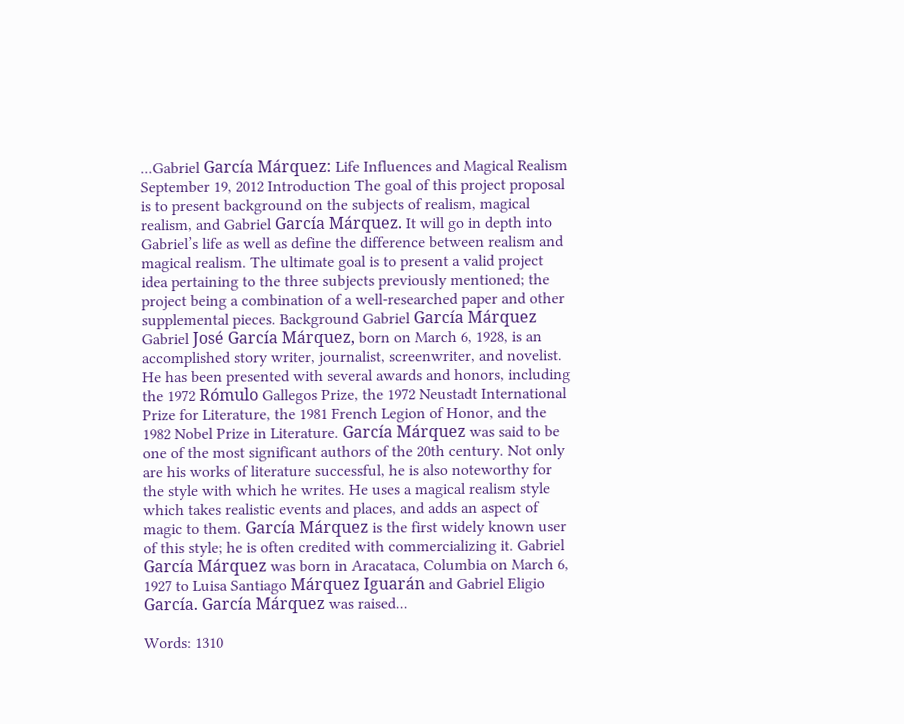...Gabriel García Márquez: Life Influences and Magical Realism September 19, 2012 Introduction The goal of this project proposal is to present background on the subjects of realism, magical realism, and Gabriel García Márquez. It will go in depth into Gabriel’s life as well as define the difference between realism and magical realism. The ultimate goal is to present a valid project idea pertaining to the three subjects previously mentioned; the project being a combination of a well-researched paper and other supplemental pieces. Background Gabriel García Márquez Gabriel José García Márquez, born on March 6, 1928, is an accomplished story writer, journalist, screenwriter, and novelist. He has been presented with several awards and honors, including the 1972 Rómulo Gallegos Prize, the 1972 Neustadt International Prize for Literature, the 1981 French Legion of Honor, and the 1982 Nobel Prize in Literature. García Márquez was said to be one of the most significant authors of the 20th century. Not only are his works of literature successful, he is also noteworthy for the style with which he writes. He uses a magical realism style which takes realistic events and places, and adds an aspect of magic to them. García Márquez is the first widely known user of this style; he is often credited with commercializing it. Gabriel García Márquez was born in Aracataca, Columbia on March 6, 1927 to Luisa Santiago Márquez Iguarán and Gabriel Eligio García. García Márquez was raised...

Words: 1310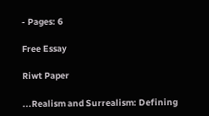- Pages: 6

Free Essay

Riwt Paper

...Realism and Surrealism: Defining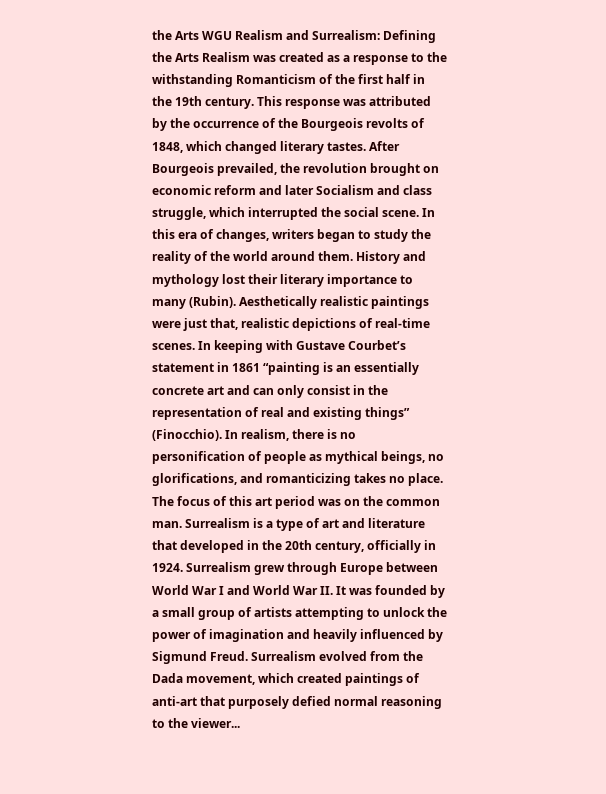the Arts WGU Realism and Surrealism: Defining the Arts Realism was created as a response to the withstanding Romanticism of the first half in the 19th century. This response was attributed by the occurrence of the Bourgeois revolts of 1848, which changed literary tastes. After Bourgeois prevailed, the revolution brought on economic reform and later Socialism and class struggle, which interrupted the social scene. In this era of changes, writers began to study the reality of the world around them. History and mythology lost their literary importance to many (Rubin). Aesthetically realistic paintings were just that, realistic depictions of real-time scenes. In keeping with Gustave Courbet’s statement in 1861 “painting is an essentially concrete art and can only consist in the representation of real and existing things” (Finocchio). In realism, there is no personification of people as mythical beings, no glorifications, and romanticizing takes no place. The focus of this art period was on the common man. Surrealism is a type of art and literature that developed in the 20th century, officially in 1924. Surrealism grew through Europe between World War I and World War II. It was founded by a small group of artists attempting to unlock the power of imagination and heavily influenced by Sigmund Freud. Surrealism evolved from the Dada movement, which created paintings of anti-art that purposely defied normal reasoning to the viewer...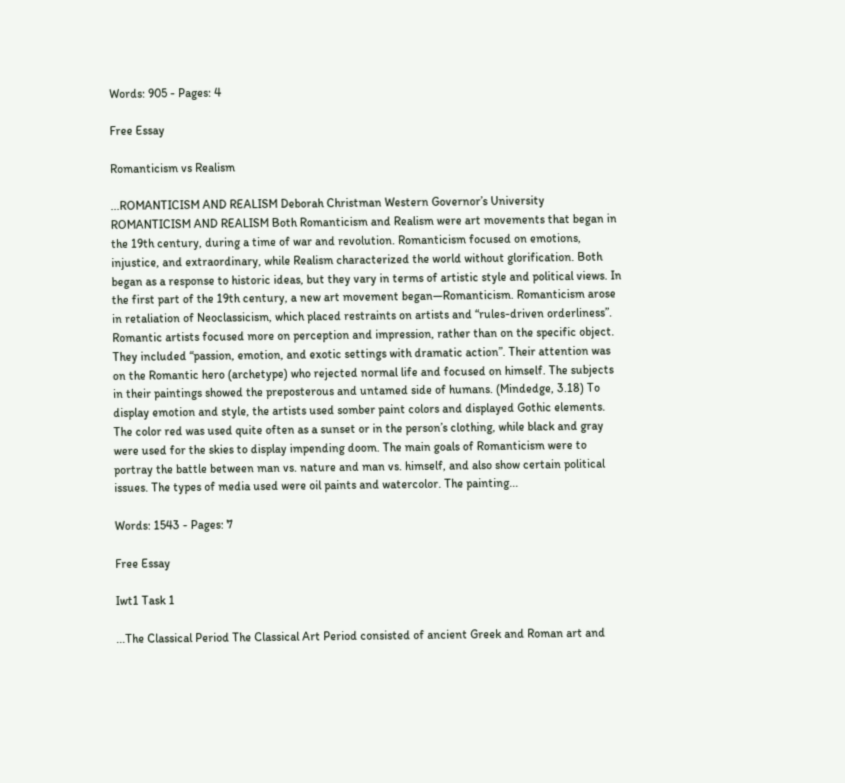Words: 905 - Pages: 4

Free Essay

Romanticism vs Realism

...ROMANTICISM AND REALISM Deborah Christman Western Governor’s University ROMANTICISM AND REALISM Both Romanticism and Realism were art movements that began in the 19th century, during a time of war and revolution. Romanticism focused on emotions, injustice, and extraordinary, while Realism characterized the world without glorification. Both began as a response to historic ideas, but they vary in terms of artistic style and political views. In the first part of the 19th century, a new art movement began—Romanticism. Romanticism arose in retaliation of Neoclassicism, which placed restraints on artists and “rules-driven orderliness”. Romantic artists focused more on perception and impression, rather than on the specific object. They included “passion, emotion, and exotic settings with dramatic action”. Their attention was on the Romantic hero (archetype) who rejected normal life and focused on himself. The subjects in their paintings showed the preposterous and untamed side of humans. (Mindedge, 3.18) To display emotion and style, the artists used somber paint colors and displayed Gothic elements. The color red was used quite often as a sunset or in the person’s clothing, while black and gray were used for the skies to display impending doom. The main goals of Romanticism were to portray the battle between man vs. nature and man vs. himself, and also show certain political issues. The types of media used were oil paints and watercolor. The painting...

Words: 1543 - Pages: 7

Free Essay

Iwt1 Task 1

...The Classical Period The Classical Art Period consisted of ancient Greek and Roman art and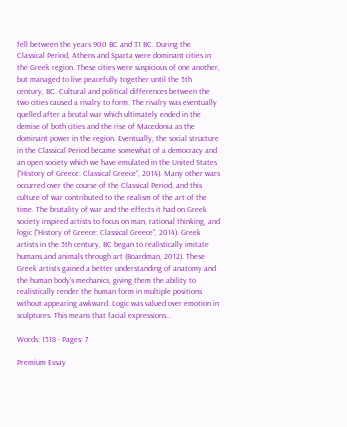fell between the years 900 BC and 31 BC. During the Classical Period, Athens and Sparta were dominant cities in the Greek region. These cities were suspicious of one another, but managed to live peacefully together until the 5th century, BC. Cultural and political differences between the two cities caused a rivalry to form. The rivalry was eventually quelled after a brutal war which ultimately ended in the demise of both cities and the rise of Macedonia as the dominant power in the region. Eventually, the social structure in the Classical Period became somewhat of a democracy and an open society which we have emulated in the United States (“History of Greece: Classical Greece”, 2014). Many other wars occurred over the course of the Classical Period, and this culture of war contributed to the realism of the art of the time. The brutality of war and the effects it had on Greek society inspired artists to focus on man, rational thinking, and logic (“History of Greece: Classical Greece”, 2014). Greek artists in the 5th century, BC began to realistically imitate humans and animals through art (Boardman, 2012). These Greek artists gained a better understanding of anatomy and the human body’s mechanics, giving them the ability to realistically render the human form in multiple positions without appearing awkward. Logic was valued over emotion in sculptures. This means that facial expressions...

Words: 1518 - Pages: 7

Premium Essay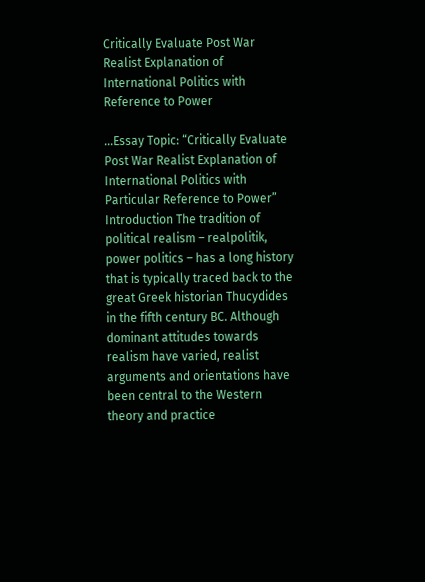Critically Evaluate Post War Realist Explanation of International Politics with Reference to Power

...Essay Topic: “Critically Evaluate Post War Realist Explanation of International Politics with Particular Reference to Power” Introduction The tradition of political realism – realpolitik, power politics – has a long history that is typically traced back to the great Greek historian Thucydides in the fifth century BC. Although dominant attitudes towards realism have varied, realist arguments and orientations have been central to the Western theory and practice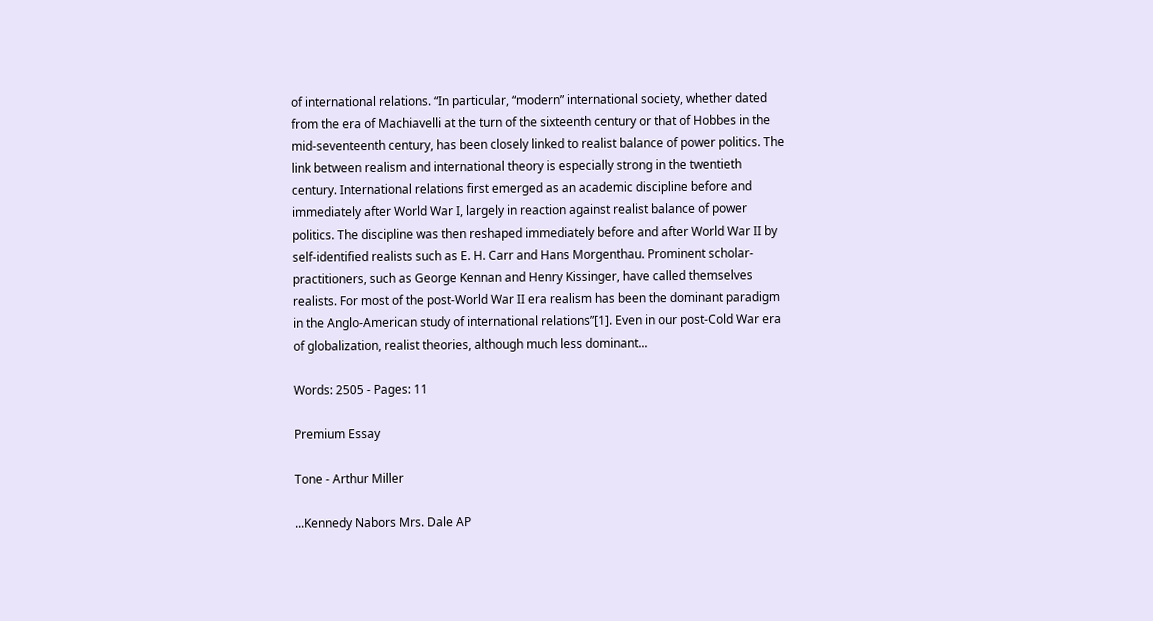of international relations. “In particular, “modern” international society, whether dated from the era of Machiavelli at the turn of the sixteenth century or that of Hobbes in the mid-seventeenth century, has been closely linked to realist balance of power politics. The link between realism and international theory is especially strong in the twentieth century. International relations first emerged as an academic discipline before and immediately after World War I, largely in reaction against realist balance of power politics. The discipline was then reshaped immediately before and after World War II by self-identified realists such as E. H. Carr and Hans Morgenthau. Prominent scholar-practitioners, such as George Kennan and Henry Kissinger, have called themselves realists. For most of the post-World War II era realism has been the dominant paradigm in the Anglo-American study of international relations”[1]. Even in our post-Cold War era of globalization, realist theories, although much less dominant...

Words: 2505 - Pages: 11

Premium Essay

Tone - Arthur Miller

...Kennedy Nabors Mrs. Dale AP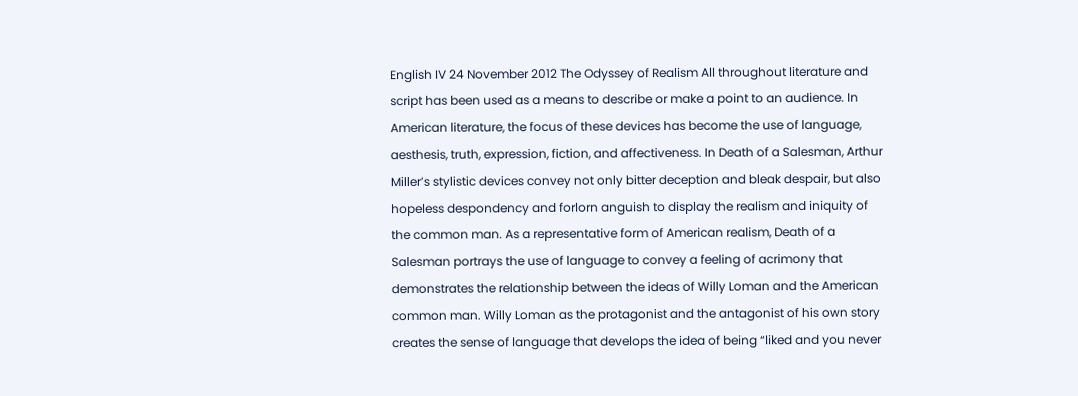English IV 24 November 2012 The Odyssey of Realism All throughout literature and script has been used as a means to describe or make a point to an audience. In American literature, the focus of these devices has become the use of language, aesthesis, truth, expression, fiction, and affectiveness. In Death of a Salesman, Arthur Miller’s stylistic devices convey not only bitter deception and bleak despair, but also hopeless despondency and forlorn anguish to display the realism and iniquity of the common man. As a representative form of American realism, Death of a Salesman portrays the use of language to convey a feeling of acrimony that demonstrates the relationship between the ideas of Willy Loman and the American common man. Willy Loman as the protagonist and the antagonist of his own story creates the sense of language that develops the idea of being “liked and you never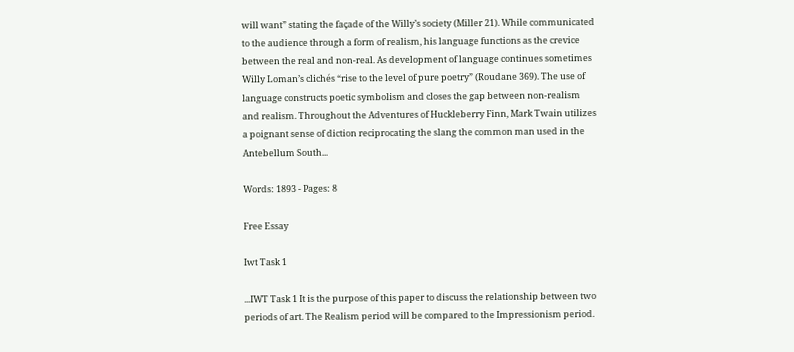will want” stating the façade of the Willy’s society (Miller 21). While communicated to the audience through a form of realism, his language functions as the crevice between the real and non-real. As development of language continues sometimes Willy Loman’s clichés “rise to the level of pure poetry” (Roudane 369). The use of language constructs poetic symbolism and closes the gap between non-realism and realism. Throughout the Adventures of Huckleberry Finn, Mark Twain utilizes a poignant sense of diction reciprocating the slang the common man used in the Antebellum South...

Words: 1893 - Pages: 8

Free Essay

Iwt Task 1

...IWT Task 1 It is the purpose of this paper to discuss the relationship between two periods of art. The Realism period will be compared to the Impressionism period.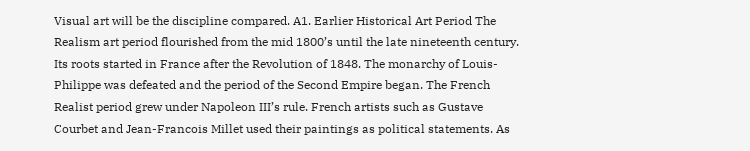Visual art will be the discipline compared. A1. Earlier Historical Art Period The Realism art period flourished from the mid 1800’s until the late nineteenth century. Its roots started in France after the Revolution of 1848. The monarchy of Louis-Philippe was defeated and the period of the Second Empire began. The French Realist period grew under Napoleon III’s rule. French artists such as Gustave Courbet and Jean-Francois Millet used their paintings as political statements. As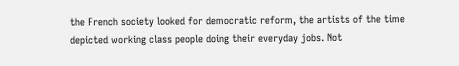the French society looked for democratic reform, the artists of the time depicted working class people doing their everyday jobs. Not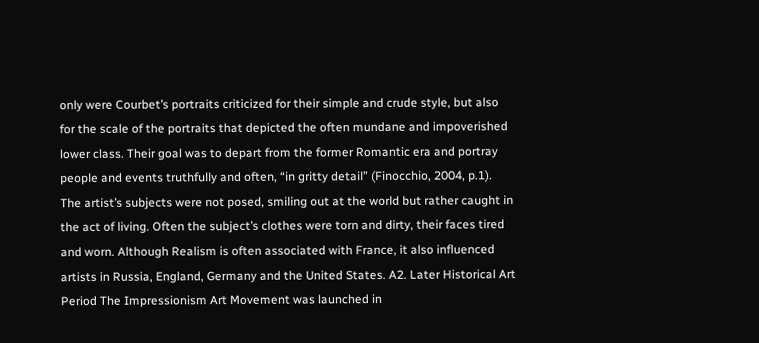only were Courbet’s portraits criticized for their simple and crude style, but also for the scale of the portraits that depicted the often mundane and impoverished lower class. Their goal was to depart from the former Romantic era and portray people and events truthfully and often, “in gritty detail” (Finocchio, 2004, p.1). The artist’s subjects were not posed, smiling out at the world but rather caught in the act of living. Often the subject’s clothes were torn and dirty, their faces tired and worn. Although Realism is often associated with France, it also influenced artists in Russia, England, Germany and the United States. A2. Later Historical Art Period The Impressionism Art Movement was launched in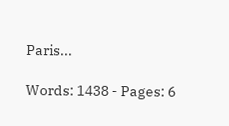Paris...

Words: 1438 - Pages: 6